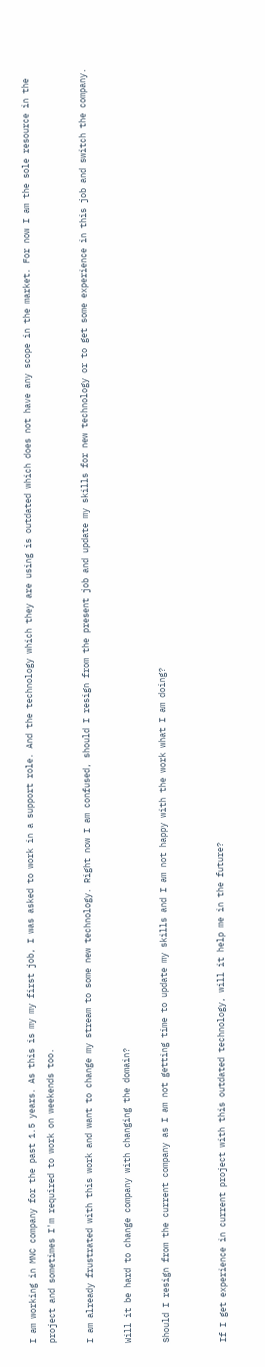I am working in MNC company for the past 1.5 years. As this is my my first job, I was asked to work in a support role. And the technology which they are using is outdated which does not have any scope in the market. For now I am the sole resource in the project and sometimes I'm required to work on weekends too.

I am already frustrated with this work and want to change my stream to some new technology. Right now I am confused, should I resign from the present job and update my skills for new technology or to get some experience in this job and switch the company.

Will it be hard to change company with changing the domain?

Should I resign from the current company as I am not getting time to update my skills and I am not happy with the work what I am doing?


If I get experience in current project with this outdated technology, will it help me in the future?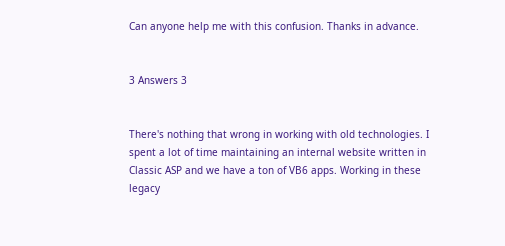Can anyone help me with this confusion. Thanks in advance.


3 Answers 3


There's nothing that wrong in working with old technologies. I spent a lot of time maintaining an internal website written in Classic ASP and we have a ton of VB6 apps. Working in these legacy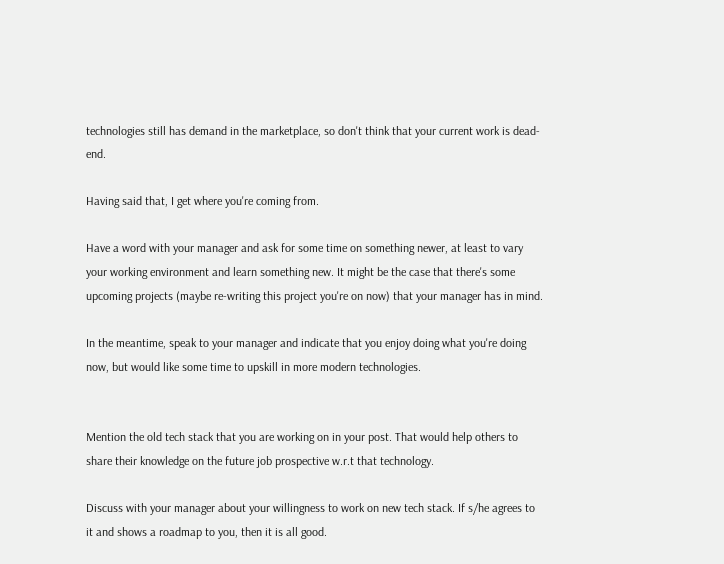technologies still has demand in the marketplace, so don't think that your current work is dead-end.

Having said that, I get where you're coming from.

Have a word with your manager and ask for some time on something newer, at least to vary your working environment and learn something new. It might be the case that there's some upcoming projects (maybe re-writing this project you're on now) that your manager has in mind.

In the meantime, speak to your manager and indicate that you enjoy doing what you're doing now, but would like some time to upskill in more modern technologies.


Mention the old tech stack that you are working on in your post. That would help others to share their knowledge on the future job prospective w.r.t that technology.

Discuss with your manager about your willingness to work on new tech stack. If s/he agrees to it and shows a roadmap to you, then it is all good.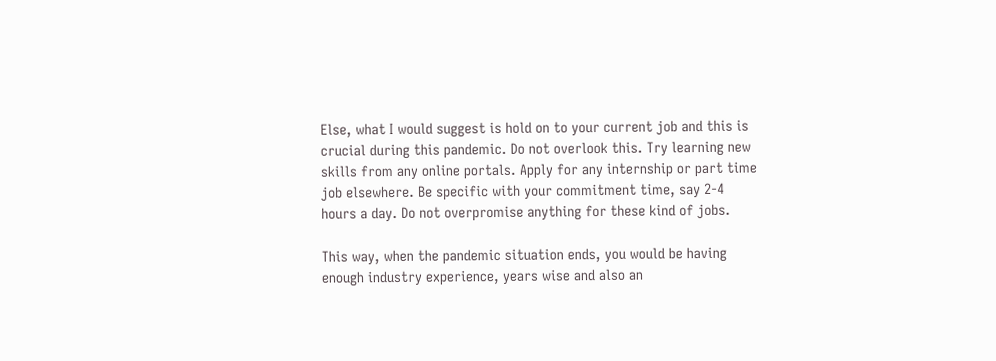Else, what I would suggest is hold on to your current job and this is crucial during this pandemic. Do not overlook this. Try learning new skills from any online portals. Apply for any internship or part time job elsewhere. Be specific with your commitment time, say 2-4 hours a day. Do not overpromise anything for these kind of jobs.

This way, when the pandemic situation ends, you would be having enough industry experience, years wise and also an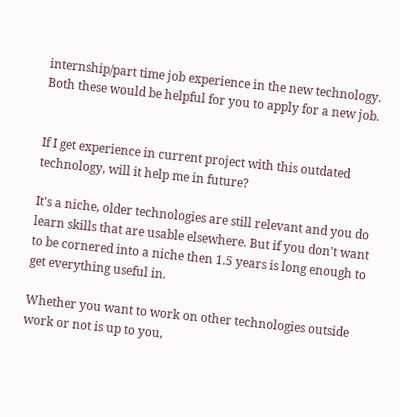internship/part time job experience in the new technology. Both these would be helpful for you to apply for a new job.


If I get experience in current project with this outdated technology, will it help me in future?

It's a niche, older technologies are still relevant and you do learn skills that are usable elsewhere. But if you don't want to be cornered into a niche then 1.5 years is long enough to get everything useful in.

Whether you want to work on other technologies outside work or not is up to you,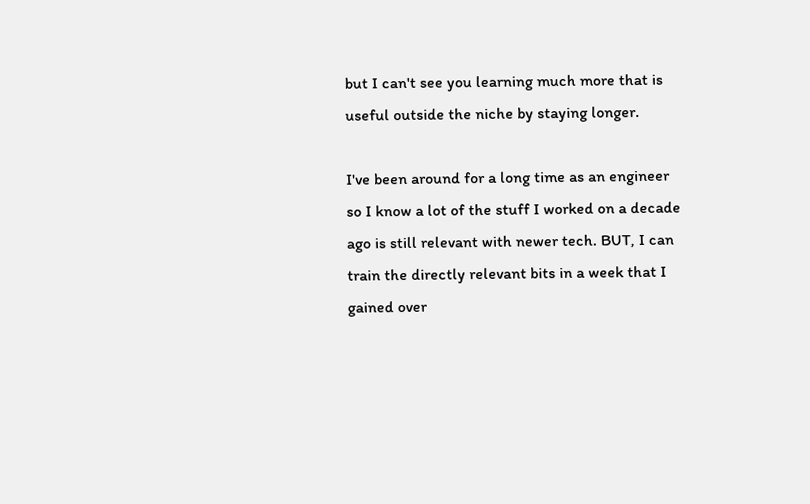but I can't see you learning much more that is useful outside the niche by staying longer.

I've been around for a long time as an engineer so I know a lot of the stuff I worked on a decade ago is still relevant with newer tech. BUT, I can train the directly relevant bits in a week that I gained over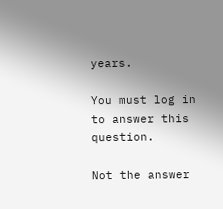years.

You must log in to answer this question.

Not the answer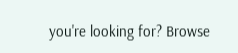you're looking for? Browse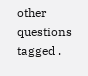other questions tagged .